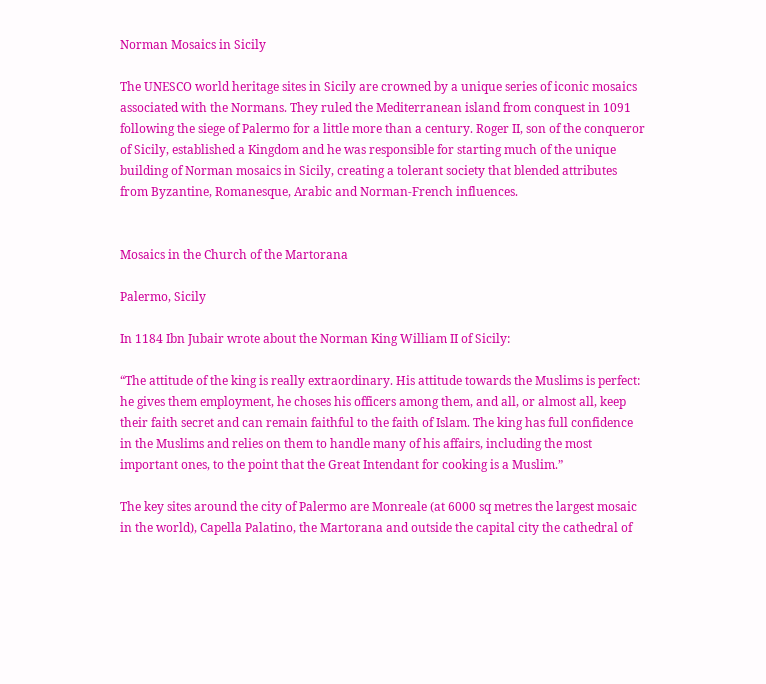Norman Mosaics in Sicily

The UNESCO world heritage sites in Sicily are crowned by a unique series of iconic mosaics associated with the Normans. They ruled the Mediterranean island from conquest in 1091 following the siege of Palermo for a little more than a century. Roger II, son of the conqueror of Sicily, established a Kingdom and he was responsible for starting much of the unique building of Norman mosaics in Sicily, creating a tolerant society that blended attributes from Byzantine, Romanesque, Arabic and Norman-French influences.


Mosaics in the Church of the Martorana

Palermo, Sicily

In 1184 Ibn Jubair wrote about the Norman King William II of Sicily:

“The attitude of the king is really extraordinary. His attitude towards the Muslims is perfect: he gives them employment, he choses his officers among them, and all, or almost all, keep their faith secret and can remain faithful to the faith of Islam. The king has full confidence in the Muslims and relies on them to handle many of his affairs, including the most important ones, to the point that the Great Intendant for cooking is a Muslim.”

The key sites around the city of Palermo are Monreale (at 6000 sq metres the largest mosaic in the world), Capella Palatino, the Martorana and outside the capital city the cathedral of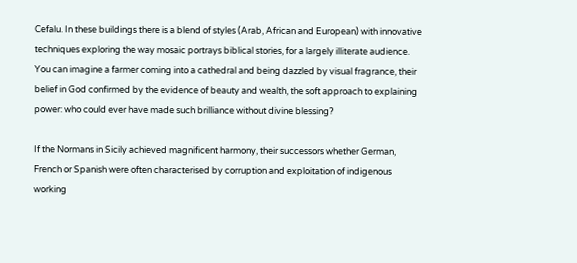Cefalu. In these buildings there is a blend of styles (Arab, African and European) with innovative techniques exploring the way mosaic portrays biblical stories, for a largely illiterate audience. You can imagine a farmer coming into a cathedral and being dazzled by visual fragrance, their belief in God confirmed by the evidence of beauty and wealth, the soft approach to explaining power: who could ever have made such brilliance without divine blessing?

If the Normans in Sicily achieved magnificent harmony, their successors whether German, French or Spanish were often characterised by corruption and exploitation of indigenous working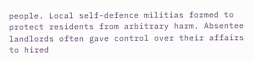people. Local self-defence militias formed to protect residents from arbitrary harm. Absentee landlords often gave control over their affairs to hired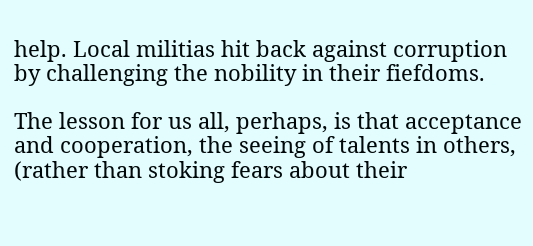help. Local militias hit back against corruption by challenging the nobility in their fiefdoms.

The lesson for us all, perhaps, is that acceptance and cooperation, the seeing of talents in others, (rather than stoking fears about their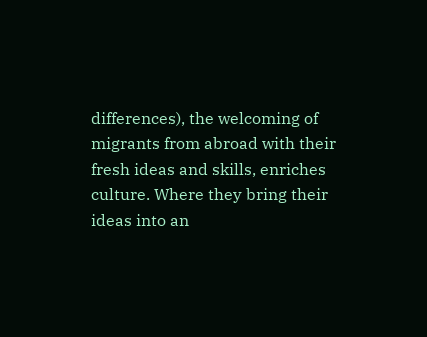differences), the welcoming of migrants from abroad with their fresh ideas and skills, enriches culture. Where they bring their ideas into an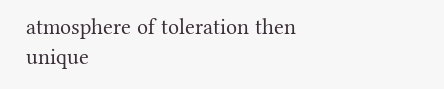atmosphere of toleration then unique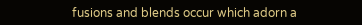fusions and blends occur which adorn a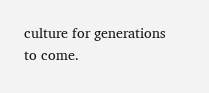culture for generations to come.